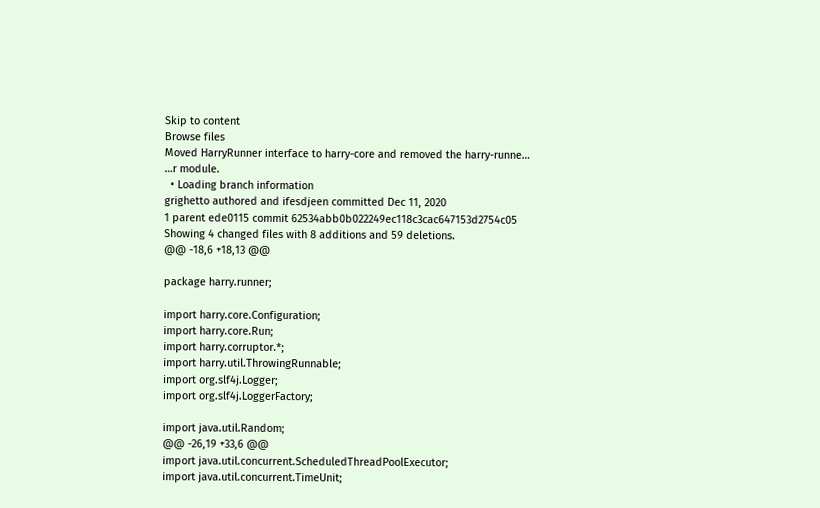Skip to content
Browse files
Moved HarryRunner interface to harry-core and removed the harry-runne…
…r module.
  • Loading branch information
grighetto authored and ifesdjeen committed Dec 11, 2020
1 parent ede0115 commit 62534abb0b022249ec118c3cac647153d2754c05
Showing 4 changed files with 8 additions and 59 deletions.
@@ -18,6 +18,13 @@

package harry.runner;

import harry.core.Configuration;
import harry.core.Run;
import harry.corruptor.*;
import harry.util.ThrowingRunnable;
import org.slf4j.Logger;
import org.slf4j.LoggerFactory;

import java.util.Random;
@@ -26,19 +33,6 @@
import java.util.concurrent.ScheduledThreadPoolExecutor;
import java.util.concurrent.TimeUnit;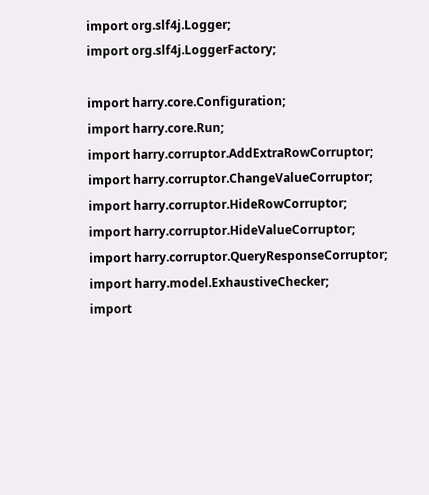import org.slf4j.Logger;
import org.slf4j.LoggerFactory;

import harry.core.Configuration;
import harry.core.Run;
import harry.corruptor.AddExtraRowCorruptor;
import harry.corruptor.ChangeValueCorruptor;
import harry.corruptor.HideRowCorruptor;
import harry.corruptor.HideValueCorruptor;
import harry.corruptor.QueryResponseCorruptor;
import harry.model.ExhaustiveChecker;
import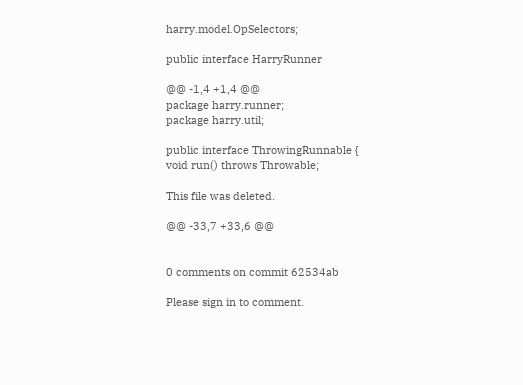harry.model.OpSelectors;

public interface HarryRunner

@@ -1,4 +1,4 @@
package harry.runner;
package harry.util;

public interface ThrowingRunnable {
void run() throws Throwable;

This file was deleted.

@@ -33,7 +33,6 @@


0 comments on commit 62534ab

Please sign in to comment.